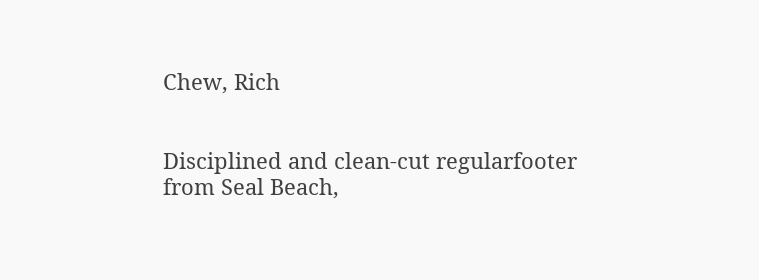Chew, Rich


Disciplined and clean-cut regularfooter from Seal Beach,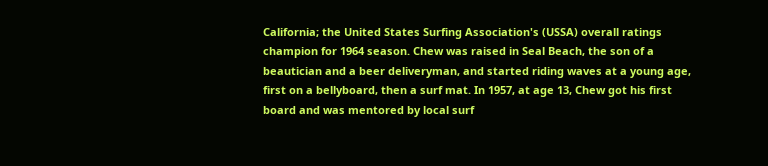California; the United States Surfing Association's (USSA) overall ratings champion for 1964 season. Chew was raised in Seal Beach, the son of a beautician and a beer deliveryman, and started riding waves at a young age, first on a bellyboard, then a surf mat. In 1957, at age 13, Chew got his first board and was mentored by local surf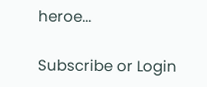heroe...

Subscribe or Login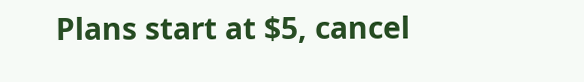Plans start at $5, cancel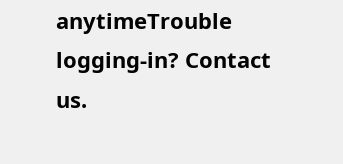anytimeTrouble logging-in? Contact us.